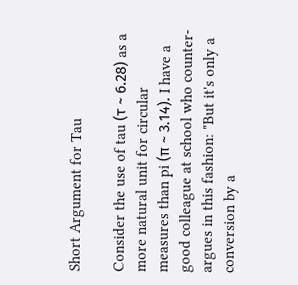Short Argument for Tau

Consider the use of tau (τ ~ 6.28) as a more natural unit for circular measures than pi (π ~ 3.14). I have a good colleague at school who counter-argues in this fashion: "But it's only a conversion by a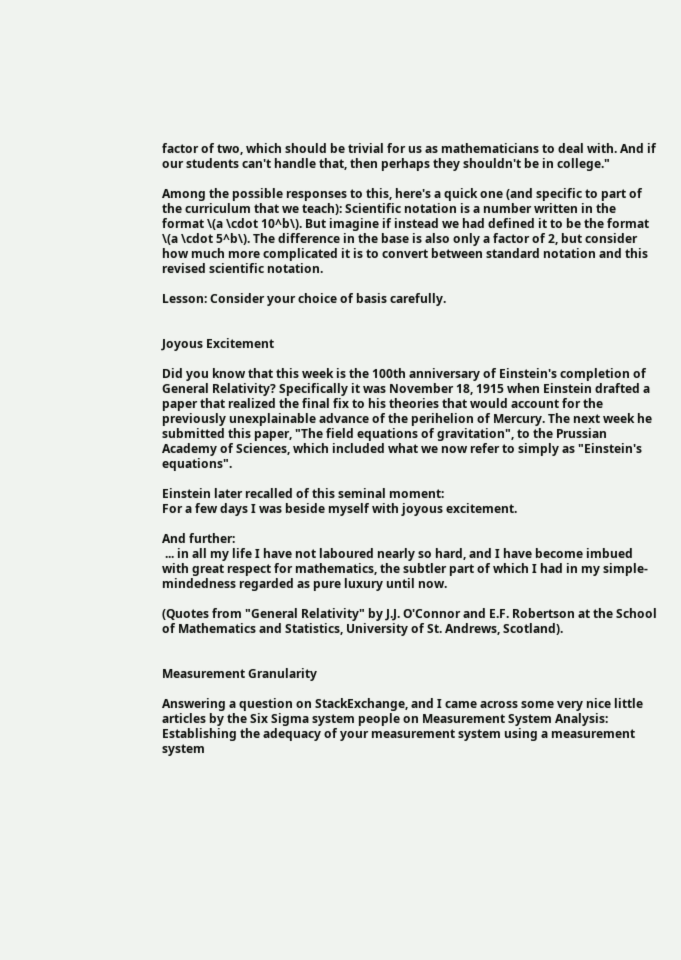factor of two, which should be trivial for us as mathematicians to deal with. And if our students can't handle that, then perhaps they shouldn't be in college."

Among the possible responses to this, here's a quick one (and specific to part of the curriculum that we teach): Scientific notation is a number written in the format \(a \cdot 10^b\). But imagine if instead we had defined it to be the format \(a \cdot 5^b\). The difference in the base is also only a factor of 2, but consider how much more complicated it is to convert between standard notation and this revised scientific notation.

Lesson: Consider your choice of basis carefully.


Joyous Excitement

Did you know that this week is the 100th anniversary of Einstein's completion of General Relativity? Specifically it was November 18, 1915 when Einstein drafted a paper that realized the final fix to his theories that would account for the previously unexplainable advance of the perihelion of Mercury. The next week he submitted this paper, "The field equations of gravitation", to the Prussian Academy of Sciences, which included what we now refer to simply as "Einstein's equations".

Einstein later recalled of this seminal moment:
For a few days I was beside myself with joyous excitement.

And further:
 ... in all my life I have not laboured nearly so hard, and I have become imbued with great respect for mathematics, the subtler part of which I had in my simple-mindedness regarded as pure luxury until now.

(Quotes from "General Relativity" by J.J. O'Connor and E.F. Robertson at the School of Mathematics and Statistics, University of St. Andrews, Scotland).


Measurement Granularity

Answering a question on StackExchange, and I came across some very nice little articles by the Six Sigma system people on Measurement System Analysis:
Establishing the adequacy of your measurement system using a measurement system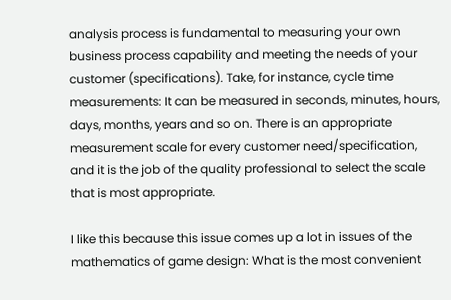analysis process is fundamental to measuring your own business process capability and meeting the needs of your customer (specifications). Take, for instance, cycle time measurements: It can be measured in seconds, minutes, hours, days, months, years and so on. There is an appropriate measurement scale for every customer need/specification, and it is the job of the quality professional to select the scale that is most appropriate.

I like this because this issue comes up a lot in issues of the mathematics of game design: What is the most convenient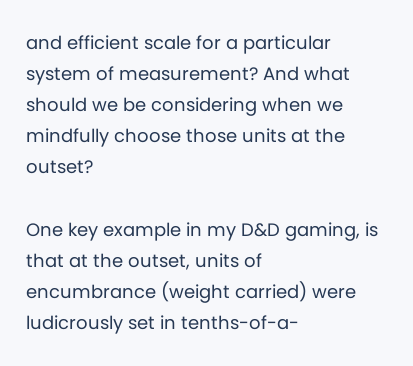and efficient scale for a particular system of measurement? And what should we be considering when we mindfully choose those units at the outset?

One key example in my D&D gaming, is that at the outset, units of encumbrance (weight carried) were ludicrously set in tenths-of-a-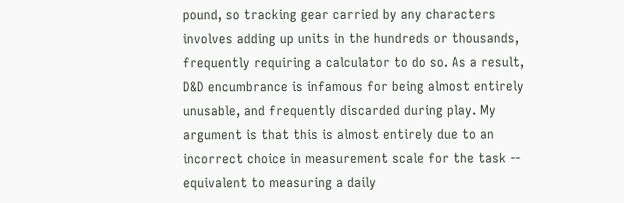pound, so tracking gear carried by any characters involves adding up units in the hundreds or thousands, frequently requiring a calculator to do so. As a result, D&D encumbrance is infamous for being almost entirely unusable, and frequently discarded during play. My argument is that this is almost entirely due to an incorrect choice in measurement scale for the task -- equivalent to measuring a daily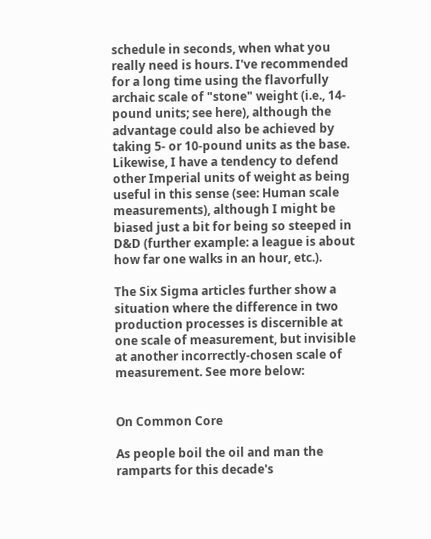schedule in seconds, when what you really need is hours. I've recommended for a long time using the flavorfully archaic scale of "stone" weight (i.e., 14-pound units; see here), although the advantage could also be achieved by taking 5- or 10-pound units as the base. Likewise, I have a tendency to defend other Imperial units of weight as being useful in this sense (see: Human scale measurements), although I might be biased just a bit for being so steeped in D&D (further example: a league is about how far one walks in an hour, etc.).

The Six Sigma articles further show a situation where the difference in two production processes is discernible at one scale of measurement, but invisible at another incorrectly-chosen scale of measurement. See more below:


On Common Core

As people boil the oil and man the ramparts for this decade's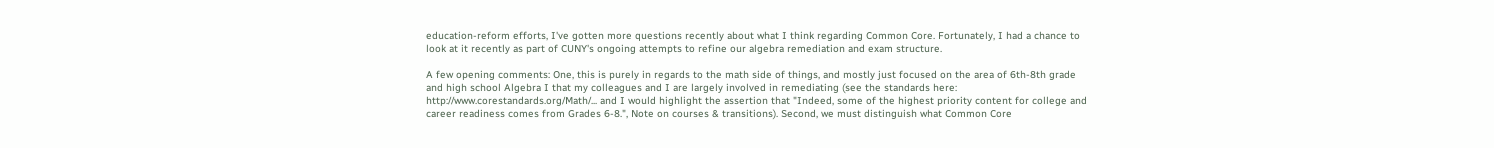education-reform efforts, I've gotten more questions recently about what I think regarding Common Core. Fortunately, I had a chance to look at it recently as part of CUNY's ongoing attempts to refine our algebra remediation and exam structure.

A few opening comments: One, this is purely in regards to the math side of things, and mostly just focused on the area of 6th-8th grade and high school Algebra I that my colleagues and I are largely involved in remediating (see the standards here: http://www.corestandards.org/Math/... and I would highlight the assertion that "Indeed, some of the highest priority content for college and career readiness comes from Grades 6-8.", Note on courses & transitions). Second, we must distinguish what Common Core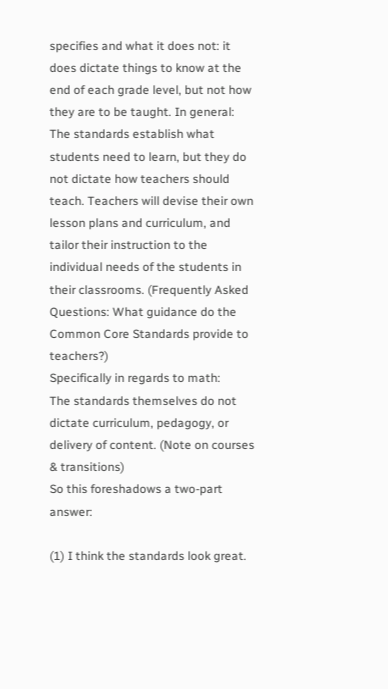specifies and what it does not: it does dictate things to know at the end of each grade level, but not how they are to be taught. In general:
The standards establish what students need to learn, but they do not dictate how teachers should teach. Teachers will devise their own lesson plans and curriculum, and tailor their instruction to the individual needs of the students in their classrooms. (Frequently Asked Questions: What guidance do the Common Core Standards provide to teachers?)
Specifically in regards to math:
The standards themselves do not dictate curriculum, pedagogy, or delivery of content. (Note on courses & transitions)
So this foreshadows a two-part answer:

(1) I think the standards look great.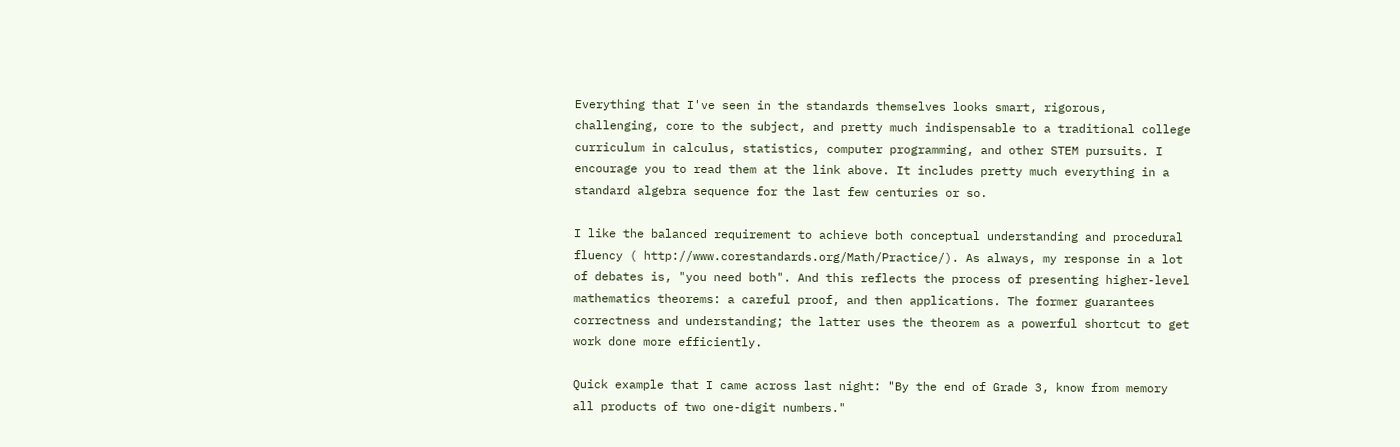Everything that I've seen in the standards themselves looks smart, rigorous, challenging, core to the subject, and pretty much indispensable to a traditional college curriculum in calculus, statistics, computer programming, and other STEM pursuits. I encourage you to read them at the link above. It includes pretty much everything in a standard algebra sequence for the last few centuries or so.

I like the balanced requirement to achieve both conceptual understanding and procedural fluency ( http://www.corestandards.org/Math/Practice/). As always, my response in a lot of debates is, "you need both". And this reflects the process of presenting higher-level mathematics theorems: a careful proof, and then applications. The former guarantees correctness and understanding; the latter uses the theorem as a powerful shortcut to get work done more efficiently.

Quick example that I came across last night: "By the end of Grade 3, know from memory all products of two one-digit numbers."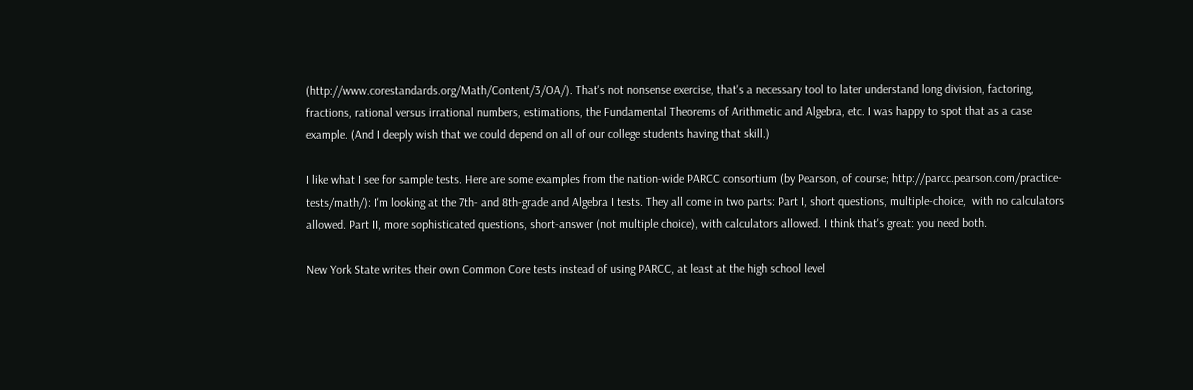(http://www.corestandards.org/Math/Content/3/OA/). That's not nonsense exercise, that's a necessary tool to later understand long division, factoring, fractions, rational versus irrational numbers, estimations, the Fundamental Theorems of Arithmetic and Algebra, etc. I was happy to spot that as a case example. (And I deeply wish that we could depend on all of our college students having that skill.)

I like what I see for sample tests. Here are some examples from the nation-wide PARCC consortium (by Pearson, of course; http://parcc.pearson.com/practice-tests/math/): I'm looking at the 7th- and 8th-grade and Algebra I tests. They all come in two parts: Part I, short questions, multiple-choice,  with no calculators allowed. Part II, more sophisticated questions, short-answer (not multiple choice), with calculators allowed. I think that's great: you need both.

New York State writes their own Common Core tests instead of using PARCC, at least at the high school level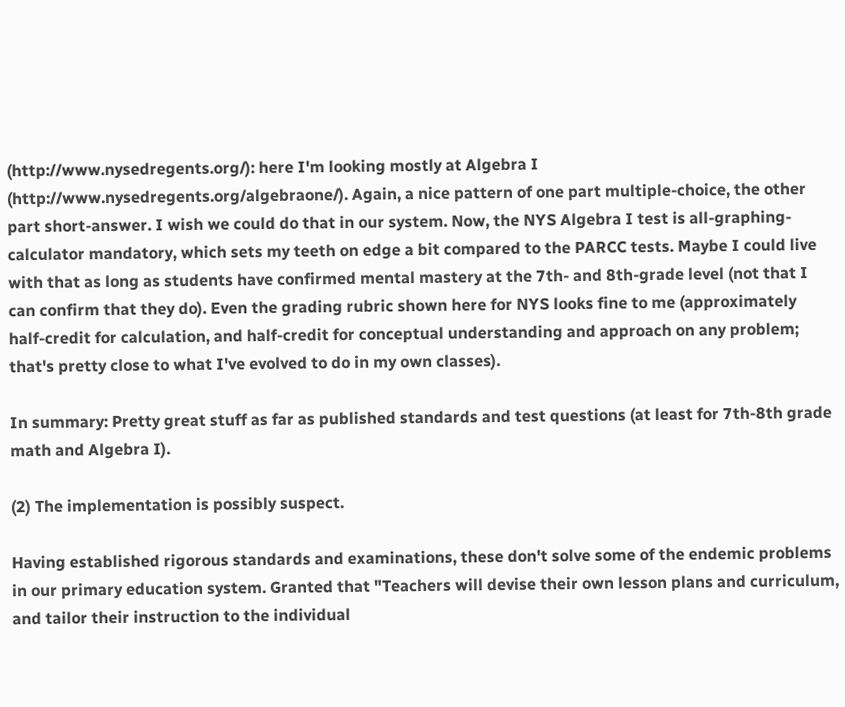(http://www.nysedregents.org/): here I'm looking mostly at Algebra I (http://www.nysedregents.org/algebraone/). Again, a nice pattern of one part multiple-choice, the other part short-answer. I wish we could do that in our system. Now, the NYS Algebra I test is all-graphing-calculator mandatory, which sets my teeth on edge a bit compared to the PARCC tests. Maybe I could live with that as long as students have confirmed mental mastery at the 7th- and 8th-grade level (not that I can confirm that they do). Even the grading rubric shown here for NYS looks fine to me (approximately half-credit for calculation, and half-credit for conceptual understanding and approach on any problem; that's pretty close to what I've evolved to do in my own classes).

In summary: Pretty great stuff as far as published standards and test questions (at least for 7th-8th grade math and Algebra I).

(2) The implementation is possibly suspect.

Having established rigorous standards and examinations, these don't solve some of the endemic problems in our primary education system. Granted that "Teachers will devise their own lesson plans and curriculum, and tailor their instruction to the individual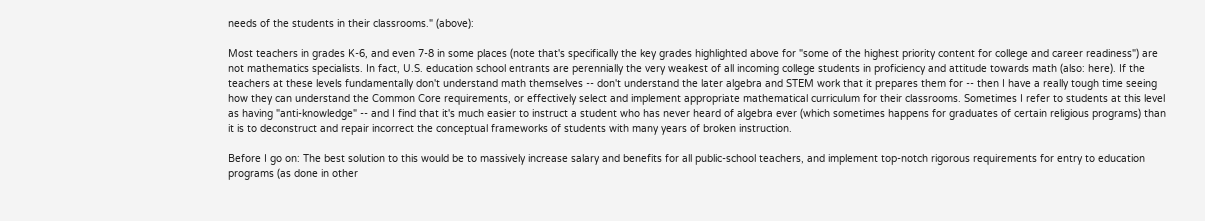needs of the students in their classrooms." (above):

Most teachers in grades K-6, and even 7-8 in some places (note that's specifically the key grades highlighted above for "some of the highest priority content for college and career readiness") are not mathematics specialists. In fact, U.S. education school entrants are perennially the very weakest of all incoming college students in proficiency and attitude towards math (also: here). If the teachers at these levels fundamentally don't understand math themselves -- don't understand the later algebra and STEM work that it prepares them for -- then I have a really tough time seeing how they can understand the Common Core requirements, or effectively select and implement appropriate mathematical curriculum for their classrooms. Sometimes I refer to students at this level as having "anti-knowledge" -- and I find that it's much easier to instruct a student who has never heard of algebra ever (which sometimes happens for graduates of certain religious programs) than it is to deconstruct and repair incorrect the conceptual frameworks of students with many years of broken instruction.

Before I go on: The best solution to this would be to massively increase salary and benefits for all public-school teachers, and implement top-notch rigorous requirements for entry to education programs (as done in other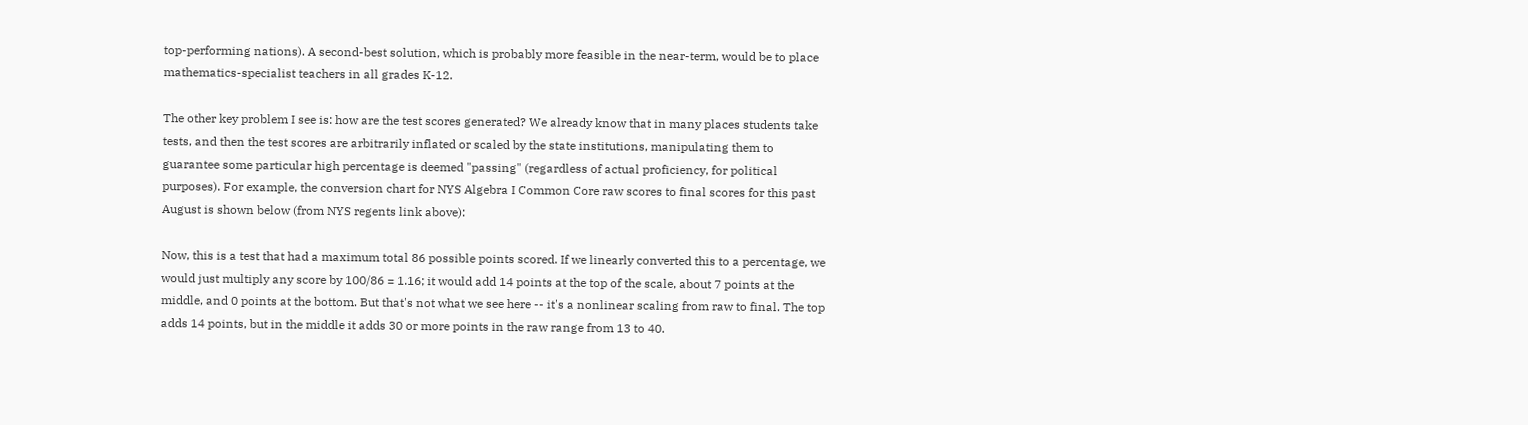top-performing nations). A second-best solution, which is probably more feasible in the near-term, would be to place mathematics-specialist teachers in all grades K-12.

The other key problem I see is: how are the test scores generated? We already know that in many places students take tests, and then the test scores are arbitrarily inflated or scaled by the state institutions, manipulating them to guarantee some particular high percentage is deemed "passing" (regardless of actual proficiency, for political purposes). For example, the conversion chart for NYS Algebra I Common Core raw scores to final scores for this past August is shown below (from NYS regents link above):

Now, this is a test that had a maximum total 86 possible points scored. If we linearly converted this to a percentage, we would just multiply any score by 100/86 = 1.16; it would add 14 points at the top of the scale, about 7 points at the middle, and 0 points at the bottom. But that's not what we see here -- it's a nonlinear scaling from raw to final. The top adds 14 points, but in the middle it adds 30 or more points in the raw range from 13 to 40.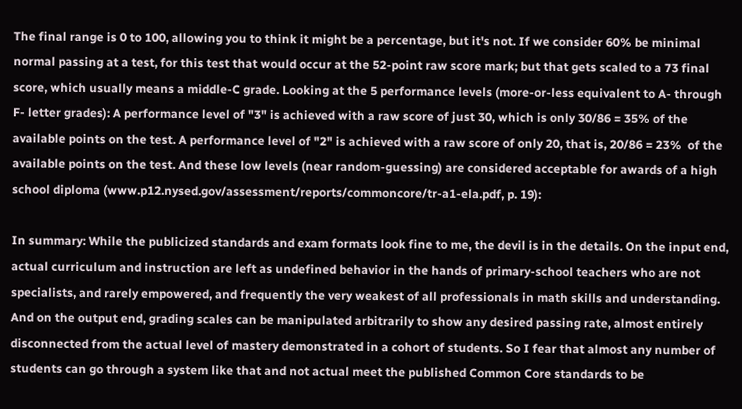The final range is 0 to 100, allowing you to think it might be a percentage, but it's not. If we consider 60% be minimal normal passing at a test, for this test that would occur at the 52-point raw score mark; but that gets scaled to a 73 final score, which usually means a middle-C grade. Looking at the 5 performance levels (more-or-less equivalent to A- through F- letter grades): A performance level of "3" is achieved with a raw score of just 30, which is only 30/86 = 35% of the available points on the test. A performance level of "2" is achieved with a raw score of only 20, that is, 20/86 = 23%  of the available points on the test. And these low levels (near random-guessing) are considered acceptable for awards of a high school diploma (www.p12.nysed.gov/assessment/reports/commoncore/tr-a1-ela.pdf, p. 19):

In summary: While the publicized standards and exam formats look fine to me, the devil is in the details. On the input end, actual curriculum and instruction are left as undefined behavior in the hands of primary-school teachers who are not specialists, and rarely empowered, and frequently the very weakest of all professionals in math skills and understanding. And on the output end, grading scales can be manipulated arbitrarily to show any desired passing rate, almost entirely disconnected from the actual level of mastery demonstrated in a cohort of students. So I fear that almost any number of students can go through a system like that and not actual meet the published Common Core standards to be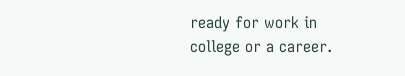ready for work in college or a career.